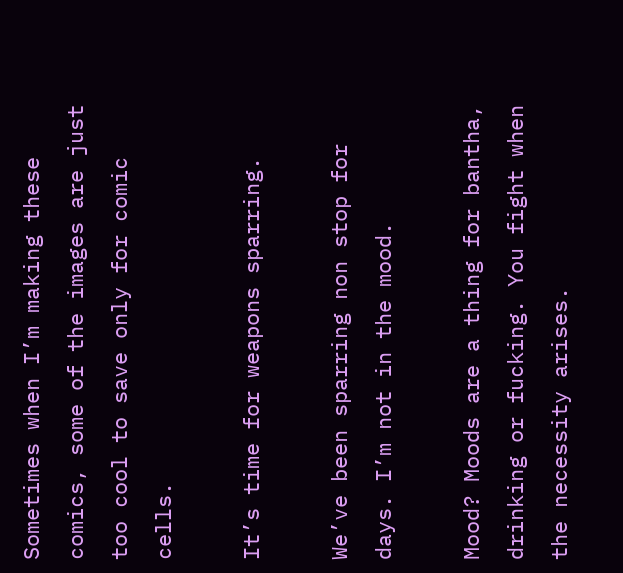Sometimes when I’m making these comics, some of the images are just too cool to save only for comic cells.

It’s time for weapons sparring.

We’ve been sparring non stop for days. I’m not in the mood.

Mood? Moods are a thing for bantha, drinking or fucking. You fight when the necessity arises.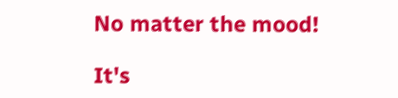No matter the mood!

It's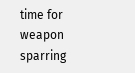time for weapon sparring